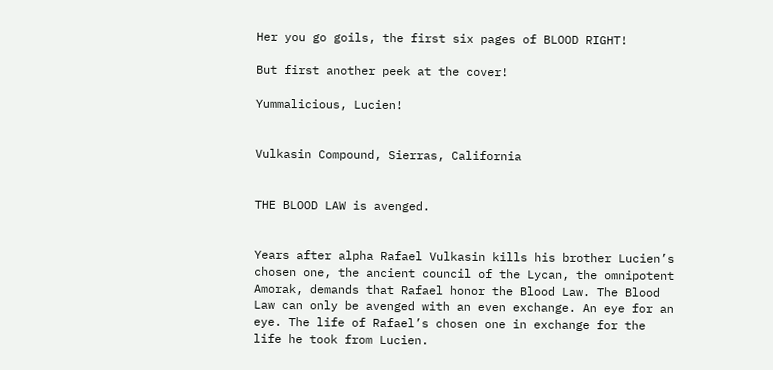Her you go goils, the first six pages of BLOOD RIGHT!

But first another peek at the cover!

Yummalicious, Lucien!


Vulkasin Compound, Sierras, California


THE BLOOD LAW is avenged.


Years after alpha Rafael Vulkasin kills his brother Lucien’s chosen one, the ancient council of the Lycan, the omnipotent Amorak, demands that Rafael honor the Blood Law. The Blood Law can only be avenged with an even exchange. An eye for an eye. The life of Rafael’s chosen one in exchange for the life he took from Lucien.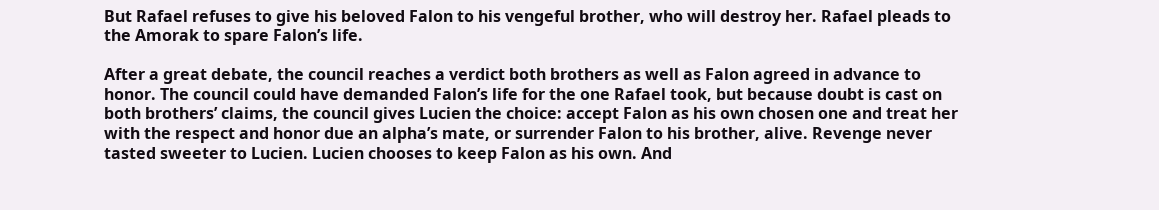But Rafael refuses to give his beloved Falon to his vengeful brother, who will destroy her. Rafael pleads to the Amorak to spare Falon’s life.

After a great debate, the council reaches a verdict both brothers as well as Falon agreed in advance to honor. The council could have demanded Falon’s life for the one Rafael took, but because doubt is cast on both brothers’ claims, the council gives Lucien the choice: accept Falon as his own chosen one and treat her with the respect and honor due an alpha’s mate, or surrender Falon to his brother, alive. Revenge never tasted sweeter to Lucien. Lucien chooses to keep Falon as his own. And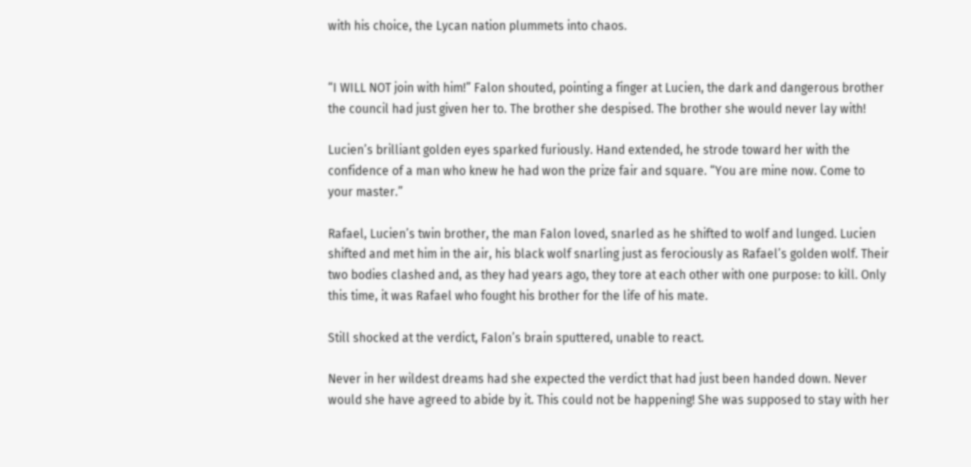with his choice, the Lycan nation plummets into chaos.


“I WILL NOT join with him!” Falon shouted, pointing a finger at Lucien, the dark and dangerous brother the council had just given her to. The brother she despised. The brother she would never lay with!

Lucien’s brilliant golden eyes sparked furiously. Hand extended, he strode toward her with the confidence of a man who knew he had won the prize fair and square. “You are mine now. Come to your master.”

Rafael, Lucien’s twin brother, the man Falon loved, snarled as he shifted to wolf and lunged. Lucien shifted and met him in the air, his black wolf snarling just as ferociously as Rafael’s golden wolf. Their two bodies clashed and, as they had years ago, they tore at each other with one purpose: to kill. Only this time, it was Rafael who fought his brother for the life of his mate.

Still shocked at the verdict, Falon’s brain sputtered, unable to react.

Never in her wildest dreams had she expected the verdict that had just been handed down. Never would she have agreed to abide by it. This could not be happening! She was supposed to stay with her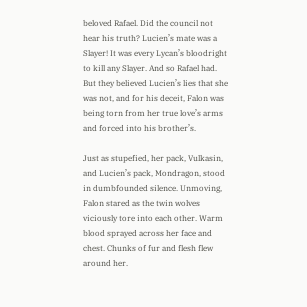beloved Rafael. Did the council not hear his truth? Lucien’s mate was a Slayer! It was every Lycan’s bloodright to kill any Slayer. And so Rafael had. But they believed Lucien’s lies that she was not, and for his deceit, Falon was being torn from her true love’s arms and forced into his brother’s.

Just as stupefied, her pack, Vulkasin, and Lucien’s pack, Mondragon, stood in dumbfounded silence. Unmoving, Falon stared as the twin wolves viciously tore into each other. Warm blood sprayed across her face and chest. Chunks of fur and flesh flew around her.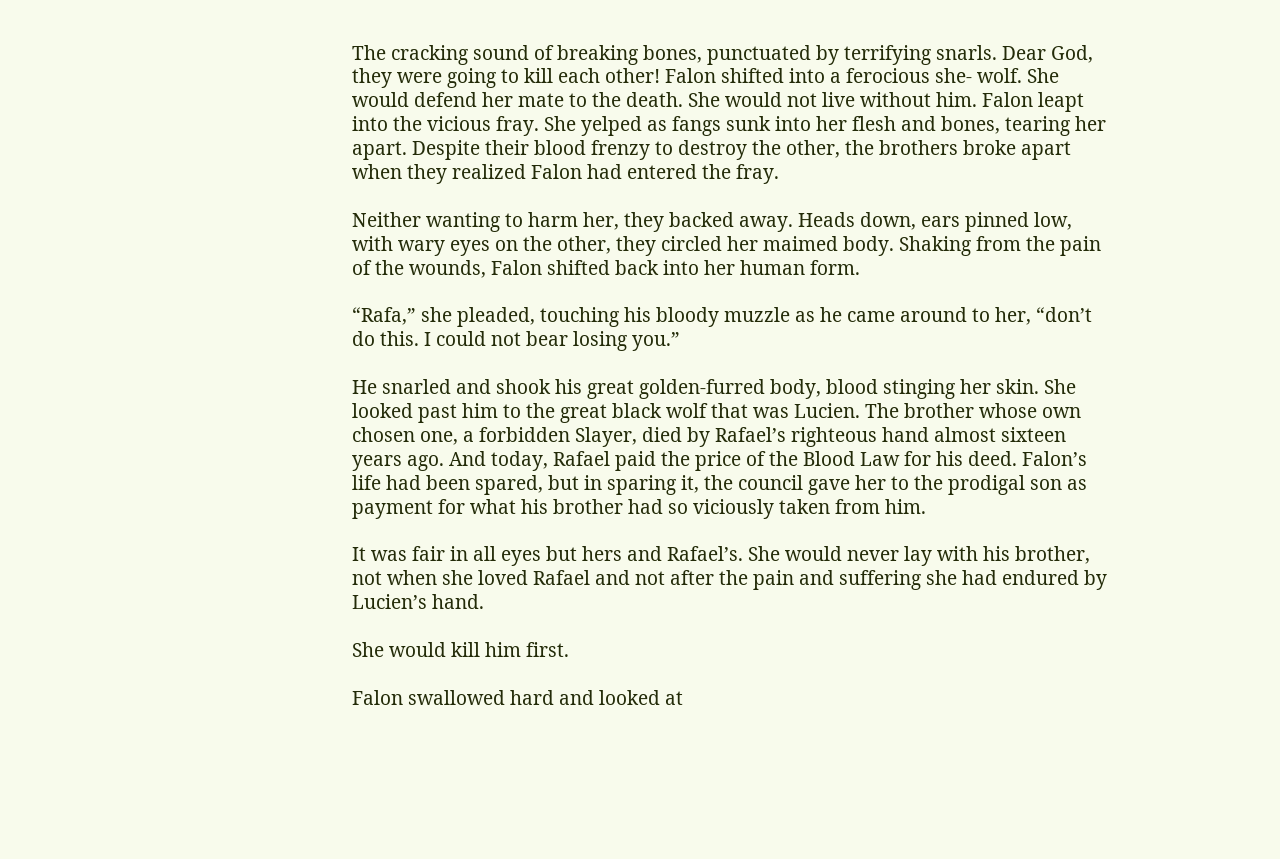The cracking sound of breaking bones, punctuated by terrifying snarls. Dear God, they were going to kill each other! Falon shifted into a ferocious she- wolf. She would defend her mate to the death. She would not live without him. Falon leapt into the vicious fray. She yelped as fangs sunk into her flesh and bones, tearing her apart. Despite their blood frenzy to destroy the other, the brothers broke apart when they realized Falon had entered the fray.

Neither wanting to harm her, they backed away. Heads down, ears pinned low, with wary eyes on the other, they circled her maimed body. Shaking from the pain of the wounds, Falon shifted back into her human form.

“Rafa,” she pleaded, touching his bloody muzzle as he came around to her, “don’t do this. I could not bear losing you.”

He snarled and shook his great golden-furred body, blood stinging her skin. She looked past him to the great black wolf that was Lucien. The brother whose own chosen one, a forbidden Slayer, died by Rafael’s righteous hand almost sixteen years ago. And today, Rafael paid the price of the Blood Law for his deed. Falon’s life had been spared, but in sparing it, the council gave her to the prodigal son as payment for what his brother had so viciously taken from him.

It was fair in all eyes but hers and Rafael’s. She would never lay with his brother, not when she loved Rafael and not after the pain and suffering she had endured by Lucien’s hand.

She would kill him first.

Falon swallowed hard and looked at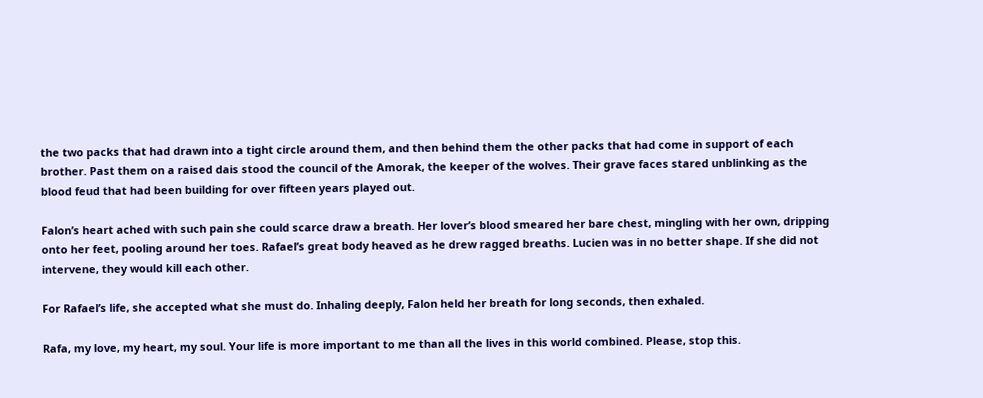the two packs that had drawn into a tight circle around them, and then behind them the other packs that had come in support of each brother. Past them on a raised dais stood the council of the Amorak, the keeper of the wolves. Their grave faces stared unblinking as the blood feud that had been building for over fifteen years played out.

Falon’s heart ached with such pain she could scarce draw a breath. Her lover’s blood smeared her bare chest, mingling with her own, dripping onto her feet, pooling around her toes. Rafael’s great body heaved as he drew ragged breaths. Lucien was in no better shape. If she did not intervene, they would kill each other.

For Rafael’s life, she accepted what she must do. Inhaling deeply, Falon held her breath for long seconds, then exhaled.

Rafa, my love, my heart, my soul. Your life is more important to me than all the lives in this world combined. Please, stop this.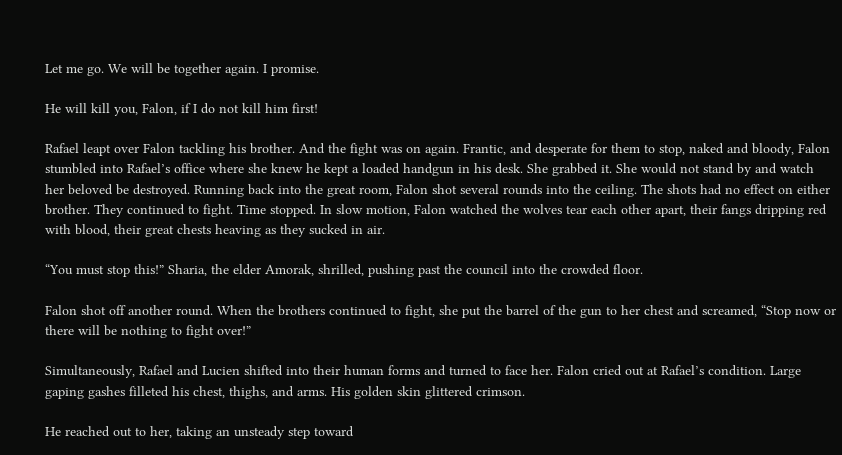Let me go. We will be together again. I promise.

He will kill you, Falon, if I do not kill him first!

Rafael leapt over Falon tackling his brother. And the fight was on again. Frantic, and desperate for them to stop, naked and bloody, Falon stumbled into Rafael’s office where she knew he kept a loaded handgun in his desk. She grabbed it. She would not stand by and watch her beloved be destroyed. Running back into the great room, Falon shot several rounds into the ceiling. The shots had no effect on either brother. They continued to fight. Time stopped. In slow motion, Falon watched the wolves tear each other apart, their fangs dripping red with blood, their great chests heaving as they sucked in air.

“You must stop this!” Sharia, the elder Amorak, shrilled, pushing past the council into the crowded floor.

Falon shot off another round. When the brothers continued to fight, she put the barrel of the gun to her chest and screamed, “Stop now or there will be nothing to fight over!”

Simultaneously, Rafael and Lucien shifted into their human forms and turned to face her. Falon cried out at Rafael’s condition. Large gaping gashes filleted his chest, thighs, and arms. His golden skin glittered crimson.

He reached out to her, taking an unsteady step toward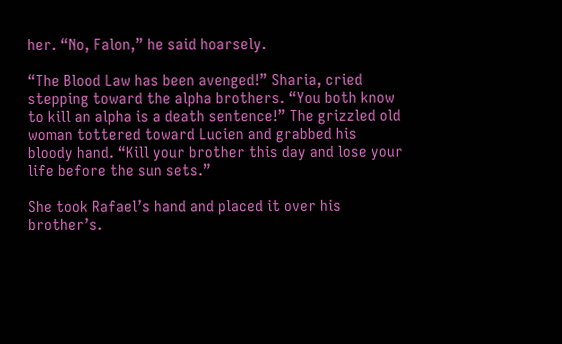her. “No, Falon,” he said hoarsely.

“The Blood Law has been avenged!” Sharia, cried stepping toward the alpha brothers. “You both know to kill an alpha is a death sentence!” The grizzled old woman tottered toward Lucien and grabbed his bloody hand. “Kill your brother this day and lose your life before the sun sets.”

She took Rafael’s hand and placed it over his brother’s.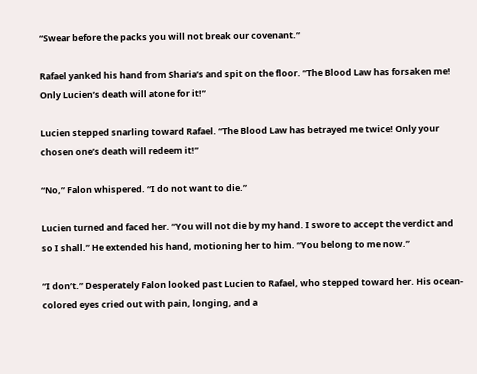“Swear before the packs you will not break our covenant.”

Rafael yanked his hand from Sharia’s and spit on the floor. “The Blood Law has forsaken me! Only Lucien’s death will atone for it!”

Lucien stepped snarling toward Rafael. “The Blood Law has betrayed me twice! Only your chosen one’s death will redeem it!”

“No,” Falon whispered. “I do not want to die.”

Lucien turned and faced her. “You will not die by my hand. I swore to accept the verdict and so I shall.” He extended his hand, motioning her to him. “You belong to me now.”

“I don’t.” Desperately Falon looked past Lucien to Rafael, who stepped toward her. His ocean-colored eyes cried out with pain, longing, and a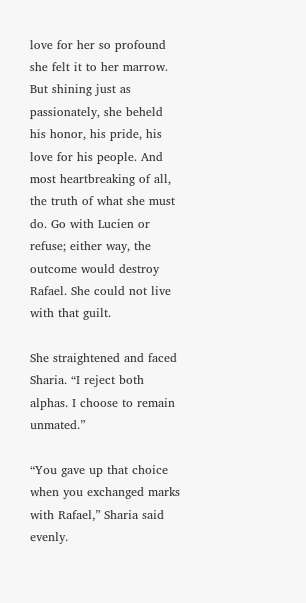love for her so profound she felt it to her marrow. But shining just as passionately, she beheld his honor, his pride, his love for his people. And most heartbreaking of all, the truth of what she must do. Go with Lucien or refuse; either way, the outcome would destroy Rafael. She could not live with that guilt.

She straightened and faced Sharia. “I reject both alphas. I choose to remain unmated.”

“You gave up that choice when you exchanged marks with Rafael,” Sharia said evenly.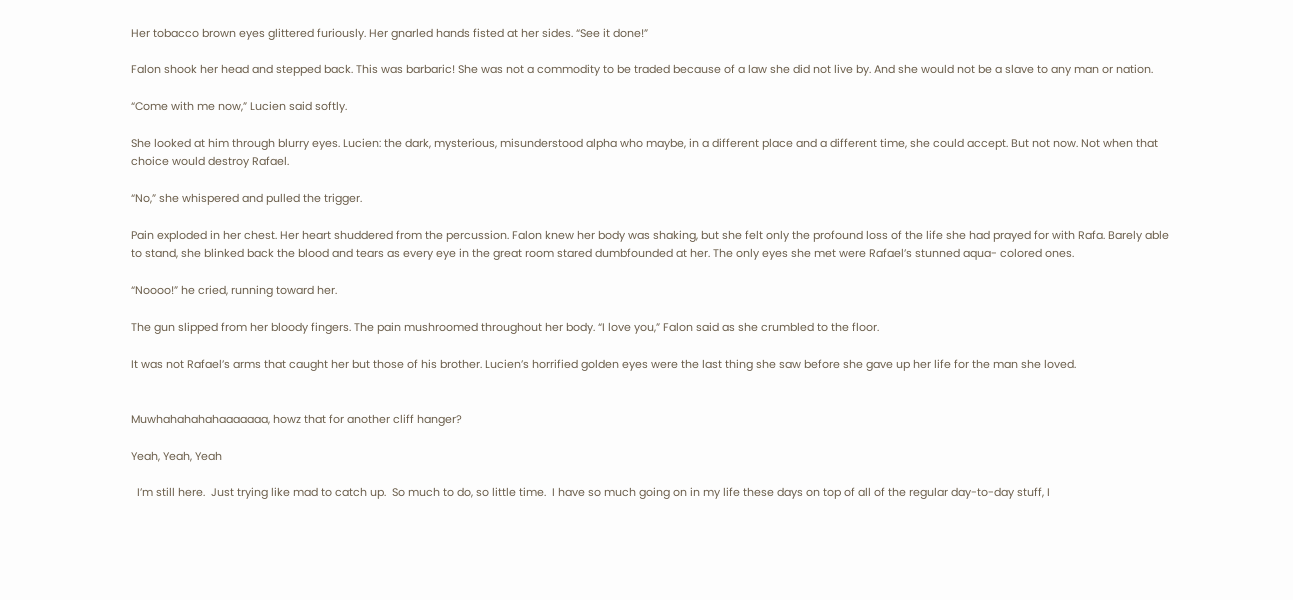Her tobacco brown eyes glittered furiously. Her gnarled hands fisted at her sides. “See it done!”

Falon shook her head and stepped back. This was barbaric! She was not a commodity to be traded because of a law she did not live by. And she would not be a slave to any man or nation.

“Come with me now,” Lucien said softly.

She looked at him through blurry eyes. Lucien: the dark, mysterious, misunderstood alpha who maybe, in a different place and a different time, she could accept. But not now. Not when that choice would destroy Rafael.

“No,” she whispered and pulled the trigger.

Pain exploded in her chest. Her heart shuddered from the percussion. Falon knew her body was shaking, but she felt only the profound loss of the life she had prayed for with Rafa. Barely able to stand, she blinked back the blood and tears as every eye in the great room stared dumbfounded at her. The only eyes she met were Rafael’s stunned aqua- colored ones.

“Noooo!” he cried, running toward her.

The gun slipped from her bloody fingers. The pain mushroomed throughout her body. “I love you,” Falon said as she crumbled to the floor.

It was not Rafael’s arms that caught her but those of his brother. Lucien’s horrified golden eyes were the last thing she saw before she gave up her life for the man she loved.


Muwhahahahahaaaaaaa, howz that for another cliff hanger?

Yeah, Yeah, Yeah

  I’m still here.  Just trying like mad to catch up.  So much to do, so little time.  I have so much going on in my life these days on top of all of the regular day-to-day stuff, I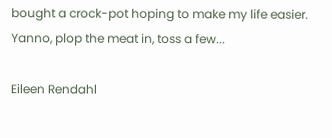bought a crock-pot hoping to make my life easier.  Yanno, plop the meat in, toss a few...

Eileen Rendahl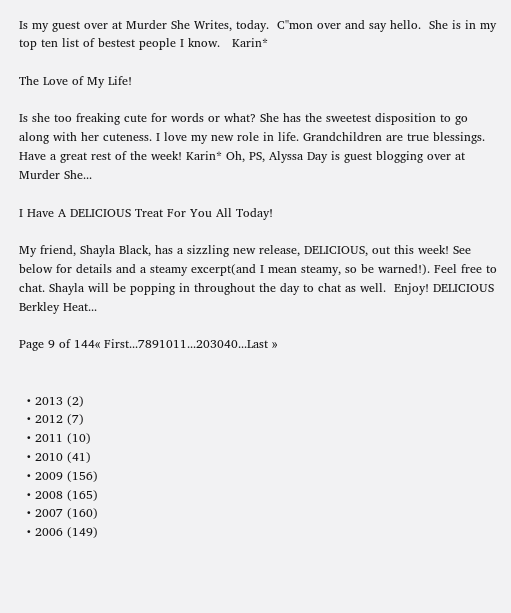Is my guest over at Murder She Writes, today.  C''mon over and say hello.  She is in my top ten list of bestest people I know.   Karin*

The Love of My Life!

Is she too freaking cute for words or what? She has the sweetest disposition to go along with her cuteness. I love my new role in life. Grandchildren are true blessings.   Have a great rest of the week! Karin* Oh, PS, Alyssa Day is guest blogging over at Murder She...

I Have A DELICIOUS Treat For You All Today!

My friend, Shayla Black, has a sizzling new release, DELICIOUS, out this week! See below for details and a steamy excerpt(and I mean steamy, so be warned!). Feel free to chat. Shayla will be popping in throughout the day to chat as well.  Enjoy! DELICIOUS Berkley Heat...

Page 9 of 144« First...7891011...203040...Last »


  • 2013 (2)
  • 2012 (7)
  • 2011 (10)
  • 2010 (41)
  • 2009 (156)
  • 2008 (165)
  • 2007 (160)
  • 2006 (149)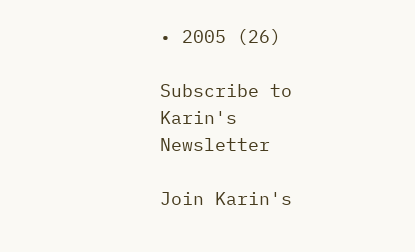• 2005 (26)

Subscribe to Karin's Newsletter

Join Karin's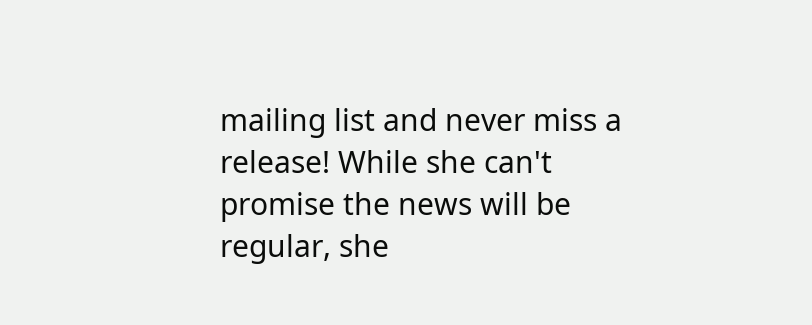mailing list and never miss a release! While she can't promise the news will be regular, she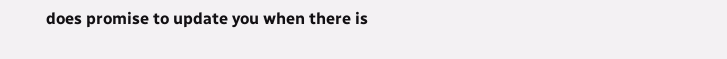does promise to update you when there is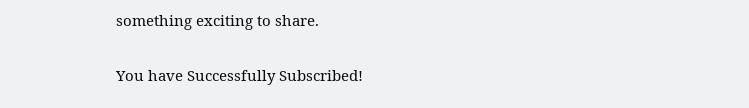something exciting to share.

You have Successfully Subscribed!